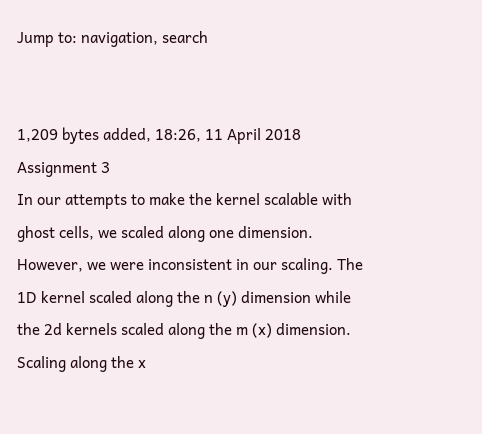Jump to: navigation, search


1,209 bytes added, 18:26, 11 April 2018
Assignment 3
In our attempts to make the kernel scalable with ghost cells, we scaled along one dimension. However, we were inconsistent in our scaling. The 1D kernel scaled along the n (y) dimension while the 2d kernels scaled along the m (x) dimension. Scaling along the x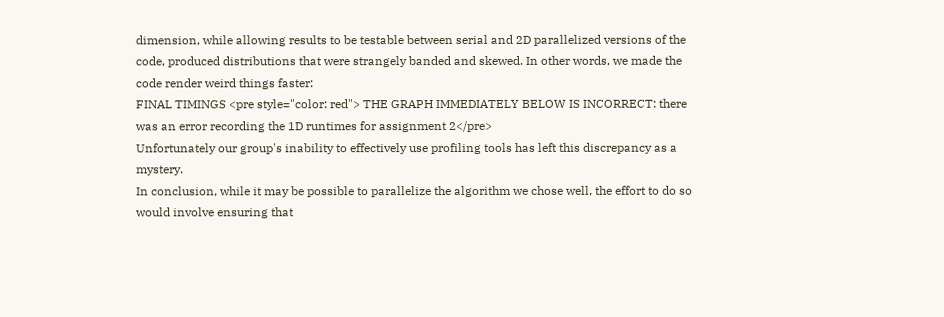dimension, while allowing results to be testable between serial and 2D parallelized versions of the code, produced distributions that were strangely banded and skewed. In other words, we made the code render weird things faster:
FINAL TIMINGS <pre style="color: red"> THE GRAPH IMMEDIATELY BELOW IS INCORRECT: there was an error recording the 1D runtimes for assignment 2</pre>
Unfortunately our group's inability to effectively use profiling tools has left this discrepancy as a mystery.
In conclusion, while it may be possible to parallelize the algorithm we chose well, the effort to do so would involve ensuring that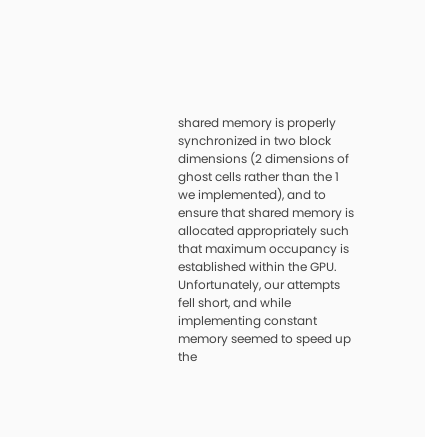shared memory is properly synchronized in two block dimensions (2 dimensions of ghost cells rather than the 1 we implemented), and to ensure that shared memory is allocated appropriately such that maximum occupancy is established within the GPU. Unfortunately, our attempts fell short, and while implementing constant memory seemed to speed up the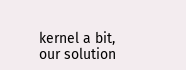kernel a bit, our solution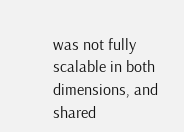was not fully scalable in both dimensions, and shared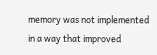memory was not implemented in a way that improved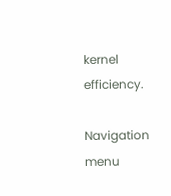kernel efficiency.

Navigation menu